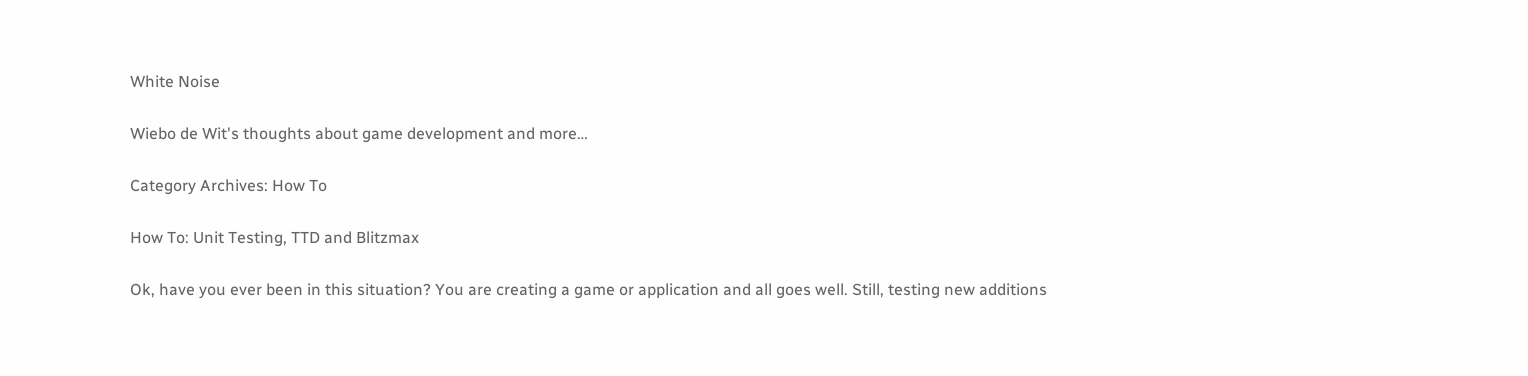White Noise

Wiebo de Wit's thoughts about game development and more…

Category Archives: How To

How To: Unit Testing, TTD and Blitzmax

Ok, have you ever been in this situation? You are creating a game or application and all goes well. Still, testing new additions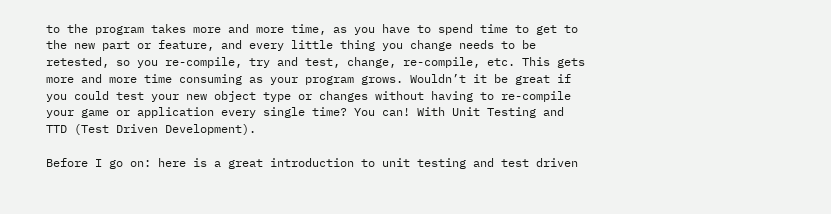to the program takes more and more time, as you have to spend time to get to the new part or feature, and every little thing you change needs to be retested, so you re-compile, try and test, change, re-compile, etc. This gets more and more time consuming as your program grows. Wouldn’t it be great if you could test your new object type or changes without having to re-compile your game or application every single time? You can! With Unit Testing and TTD (Test Driven Development).

Before I go on: here is a great introduction to unit testing and test driven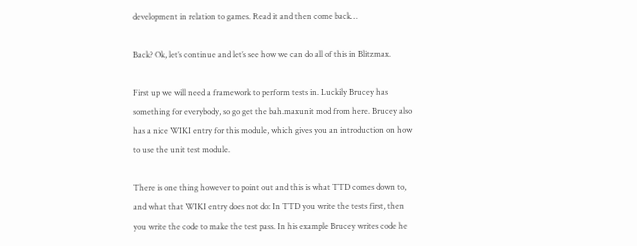development in relation to games. Read it and then come back…

Back? Ok, let’s continue and let’s see how we can do all of this in Blitzmax.

First up we will need a framework to perform tests in. Luckily Brucey has something for everybody, so go get the bah.maxunit mod from here. Brucey also has a nice WIKI entry for this module, which gives you an introduction on how to use the unit test module.

There is one thing however to point out and this is what TTD comes down to, and what that WIKI entry does not do: In TTD you write the tests first, then you write the code to make the test pass. In his example Brucey writes code he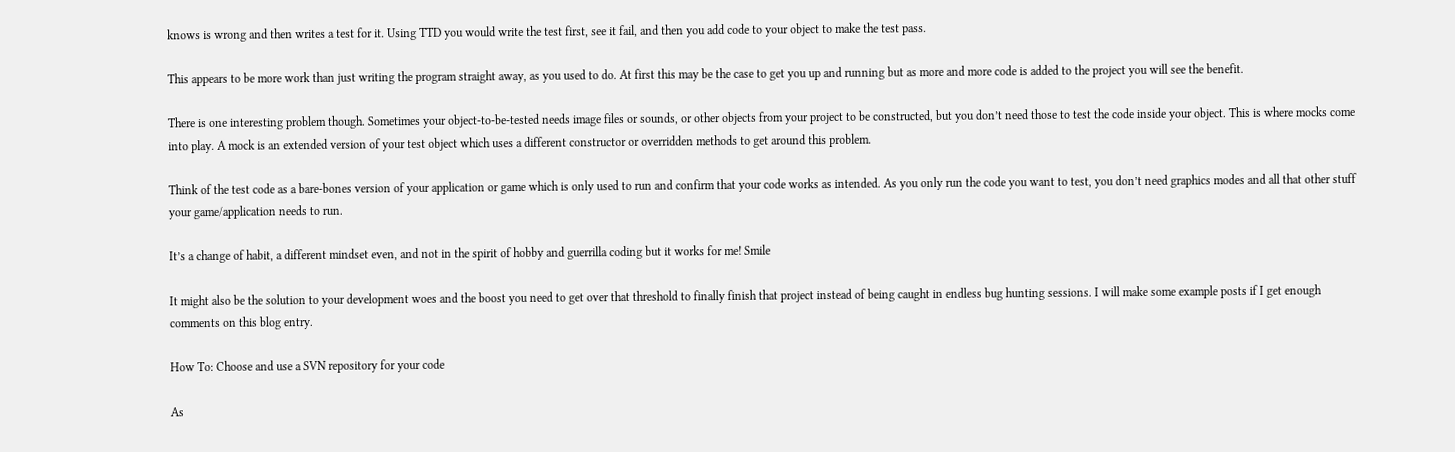knows is wrong and then writes a test for it. Using TTD you would write the test first, see it fail, and then you add code to your object to make the test pass.

This appears to be more work than just writing the program straight away, as you used to do. At first this may be the case to get you up and running but as more and more code is added to the project you will see the benefit.

There is one interesting problem though. Sometimes your object-to-be-tested needs image files or sounds, or other objects from your project to be constructed, but you don’t need those to test the code inside your object. This is where mocks come into play. A mock is an extended version of your test object which uses a different constructor or overridden methods to get around this problem.

Think of the test code as a bare-bones version of your application or game which is only used to run and confirm that your code works as intended. As you only run the code you want to test, you don’t need graphics modes and all that other stuff your game/application needs to run.

It’s a change of habit, a different mindset even, and not in the spirit of hobby and guerrilla coding but it works for me! Smile

It might also be the solution to your development woes and the boost you need to get over that threshold to finally finish that project instead of being caught in endless bug hunting sessions. I will make some example posts if I get enough comments on this blog entry.

How To: Choose and use a SVN repository for your code

As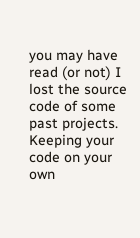you may have read (or not) I lost the source code of some past projects. Keeping your code on your own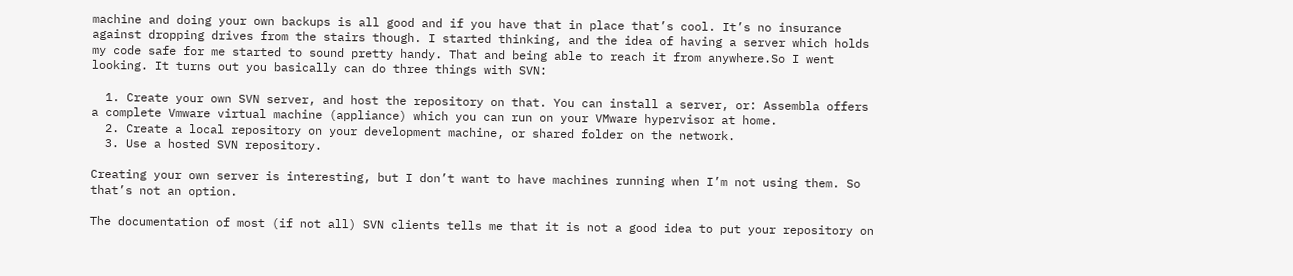machine and doing your own backups is all good and if you have that in place that’s cool. It’s no insurance against dropping drives from the stairs though. I started thinking, and the idea of having a server which holds my code safe for me started to sound pretty handy. That and being able to reach it from anywhere.So I went looking. It turns out you basically can do three things with SVN:

  1. Create your own SVN server, and host the repository on that. You can install a server, or: Assembla offers a complete Vmware virtual machine (appliance) which you can run on your VMware hypervisor at home.
  2. Create a local repository on your development machine, or shared folder on the network.
  3. Use a hosted SVN repository.

Creating your own server is interesting, but I don’t want to have machines running when I’m not using them. So that’s not an option.

The documentation of most (if not all) SVN clients tells me that it is not a good idea to put your repository on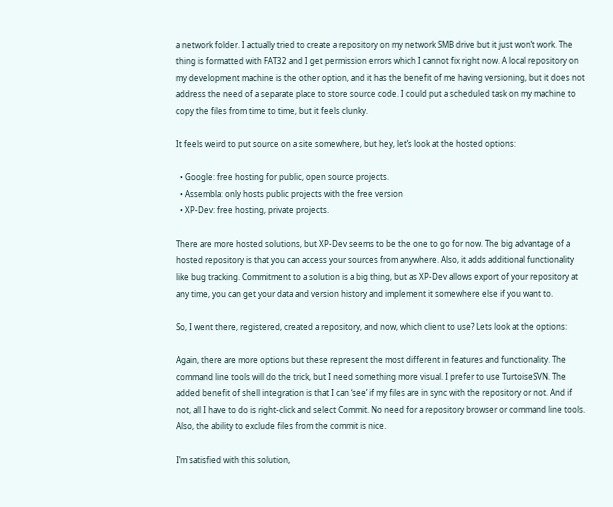a network folder. I actually tried to create a repository on my network SMB drive but it just won’t work. The thing is formatted with FAT32 and I get permission errors which I cannot fix right now. A local repository on my development machine is the other option, and it has the benefit of me having versioning, but it does not address the need of a separate place to store source code. I could put a scheduled task on my machine to copy the files from time to time, but it feels clunky.

It feels weird to put source on a site somewhere, but hey, let’s look at the hosted options:

  • Google: free hosting for public, open source projects.
  • Assembla: only hosts public projects with the free version
  • XP-Dev: free hosting, private projects.

There are more hosted solutions, but XP-Dev seems to be the one to go for now. The big advantage of a hosted repository is that you can access your sources from anywhere. Also, it adds additional functionality like bug tracking. Commitment to a solution is a big thing, but as XP-Dev allows export of your repository at any time, you can get your data and version history and implement it somewhere else if you want to.

So, I went there, registered, created a repository, and now, which client to use? Lets look at the options:

Again, there are more options but these represent the most different in features and functionality. The command line tools will do the trick, but I need something more visual. I prefer to use TurtoiseSVN. The added benefit of shell integration is that I can ‘see’ if my files are in sync with the repository or not. And if not, all I have to do is right-click and select Commit. No need for a repository browser or command line tools. Also, the ability to exclude files from the commit is nice.

I’m satisfied with this solution,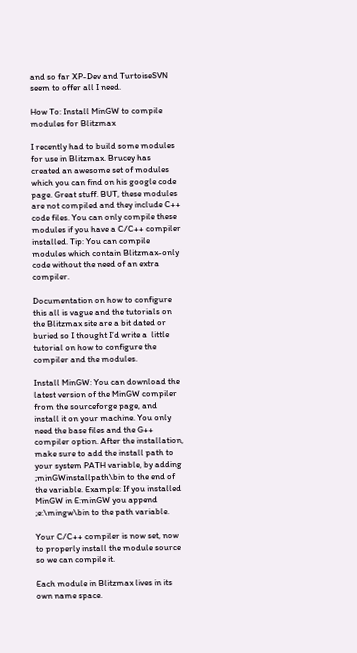and so far XP-Dev and TurtoiseSVN seem to offer all I need.

How To: Install MinGW to compile modules for Blitzmax

I recently had to build some modules for use in Blitzmax. Brucey has created an awesome set of modules which you can find on his google code page. Great stuff. BUT, these modules are not compiled and they include C++ code files. You can only compile these modules if you have a C/C++ compiler installed. Tip: You can compile modules which contain Blitzmax-only code without the need of an extra compiler.

Documentation on how to configure this all is vague and the tutorials on the Blitzmax site are a bit dated or buried so I thought I’d write a  little tutorial on how to configure the compiler and the modules.

Install MinGW: You can download the latest version of the MinGW compiler from the sourceforge page, and install it on your machine. You only need the base files and the G++ compiler option. After the installation, make sure to add the install path to your system PATH variable, by adding ;minGWinstallpath\bin to the end of the variable. Example: If you installed MinGW in E:minGW you append ;e:\mingw\bin to the path variable.

Your C/C++ compiler is now set, now to properly install the module source so we can compile it.

Each module in Blitzmax lives in its own name space.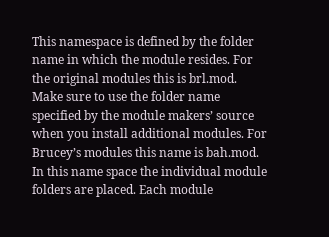This namespace is defined by the folder name in which the module resides. For the original modules this is brl.mod. Make sure to use the folder name specified by the module makers’ source when you install additional modules. For Brucey’s modules this name is bah.mod. In this name space the individual module folders are placed. Each module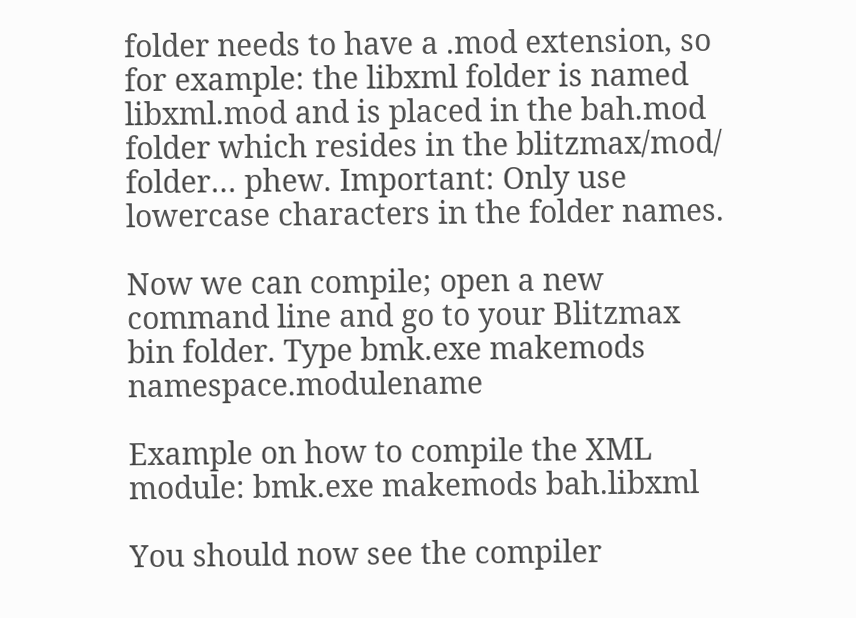folder needs to have a .mod extension, so for example: the libxml folder is named libxml.mod and is placed in the bah.mod folder which resides in the blitzmax/mod/ folder… phew. Important: Only use lowercase characters in the folder names.

Now we can compile; open a new command line and go to your Blitzmax bin folder. Type bmk.exe makemods namespace.modulename

Example on how to compile the XML module: bmk.exe makemods bah.libxml

You should now see the compiler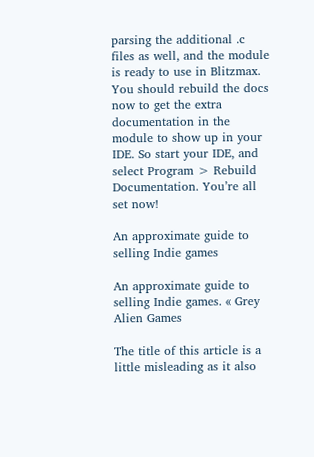parsing the additional .c files as well, and the module is ready to use in Blitzmax. You should rebuild the docs now to get the extra documentation in the module to show up in your IDE. So start your IDE, and select Program > Rebuild Documentation. You’re all set now!

An approximate guide to selling Indie games

An approximate guide to selling Indie games. « Grey Alien Games

The title of this article is a little misleading as it also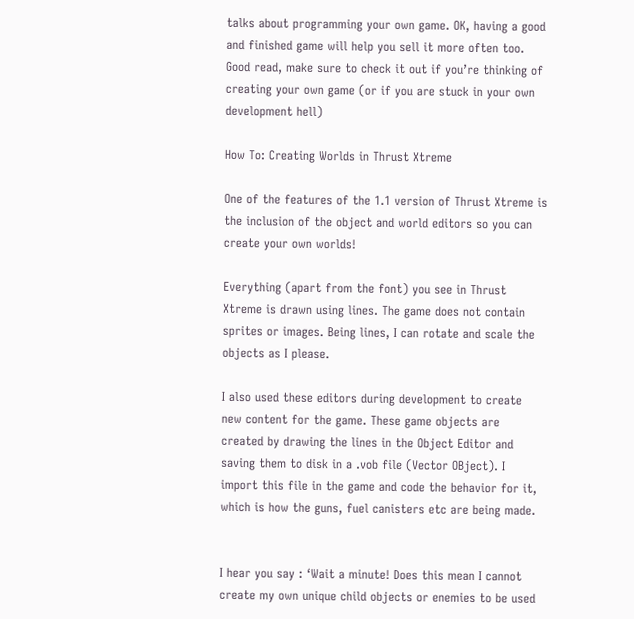talks about programming your own game. OK, having a good and finished game will help you sell it more often too. Good read, make sure to check it out if you’re thinking of creating your own game (or if you are stuck in your own development hell)

How To: Creating Worlds in Thrust Xtreme

One of the features of the 1.1 version of Thrust Xtreme is the inclusion of the object and world editors so you can create your own worlds!

Everything (apart from the font) you see in Thrust Xtreme is drawn using lines. The game does not contain sprites or images. Being lines, I can rotate and scale the objects as I please.

I also used these editors during development to create new content for the game. These game objects are created by drawing the lines in the Object Editor and saving them to disk in a .vob file (Vector OBject). I import this file in the game and code the behavior for it, which is how the guns, fuel canisters etc are being made.


I hear you say : ‘Wait a minute! Does this mean I cannot create my own unique child objects or enemies to be used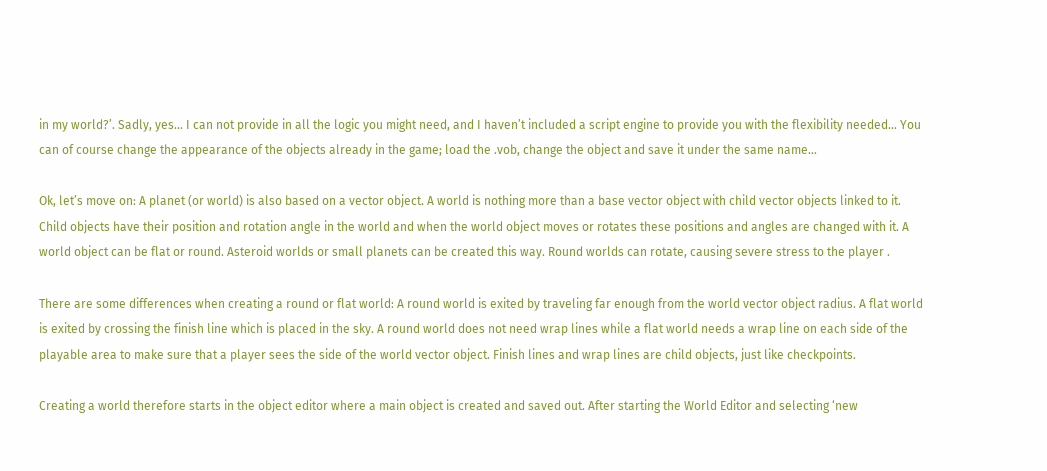in my world?’. Sadly, yes… I can not provide in all the logic you might need, and I haven’t included a script engine to provide you with the flexibility needed… You can of course change the appearance of the objects already in the game; load the .vob, change the object and save it under the same name…

Ok, let’s move on: A planet (or world) is also based on a vector object. A world is nothing more than a base vector object with child vector objects linked to it. Child objects have their position and rotation angle in the world and when the world object moves or rotates these positions and angles are changed with it. A world object can be flat or round. Asteroid worlds or small planets can be created this way. Round worlds can rotate, causing severe stress to the player .

There are some differences when creating a round or flat world: A round world is exited by traveling far enough from the world vector object radius. A flat world is exited by crossing the finish line which is placed in the sky. A round world does not need wrap lines while a flat world needs a wrap line on each side of the playable area to make sure that a player sees the side of the world vector object. Finish lines and wrap lines are child objects, just like checkpoints.

Creating a world therefore starts in the object editor where a main object is created and saved out. After starting the World Editor and selecting ‘new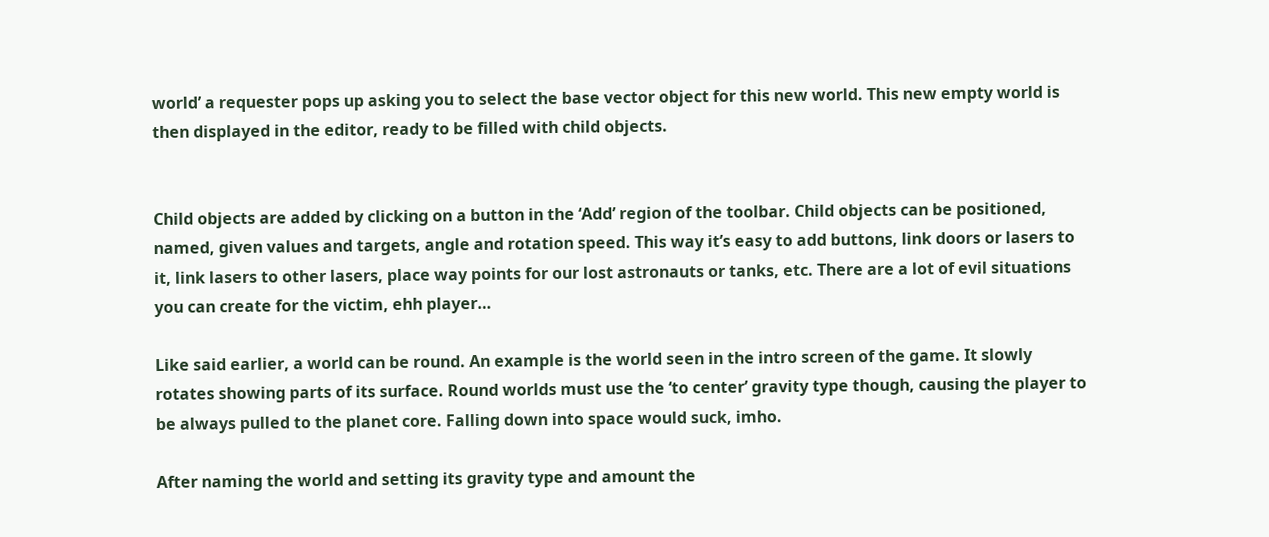world’ a requester pops up asking you to select the base vector object for this new world. This new empty world is then displayed in the editor, ready to be filled with child objects.


Child objects are added by clicking on a button in the ‘Add’ region of the toolbar. Child objects can be positioned, named, given values and targets, angle and rotation speed. This way it’s easy to add buttons, link doors or lasers to it, link lasers to other lasers, place way points for our lost astronauts or tanks, etc. There are a lot of evil situations you can create for the victim, ehh player…

Like said earlier, a world can be round. An example is the world seen in the intro screen of the game. It slowly rotates showing parts of its surface. Round worlds must use the ‘to center’ gravity type though, causing the player to be always pulled to the planet core. Falling down into space would suck, imho.

After naming the world and setting its gravity type and amount the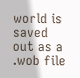world is saved out as a .wob file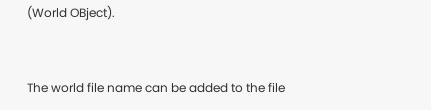(World OBject).


The world file name can be added to the file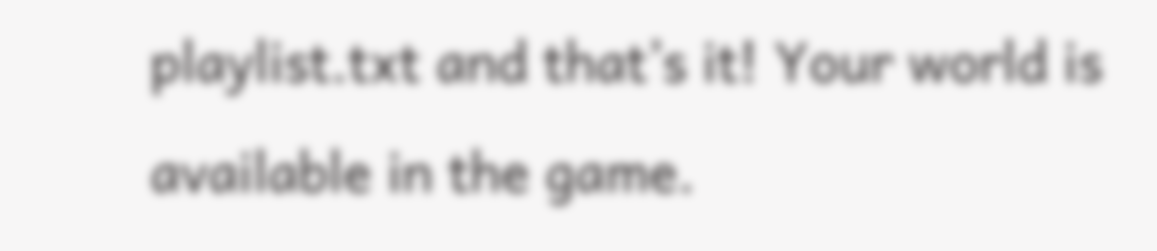playlist.txt and that’s it! Your world is available in the game.